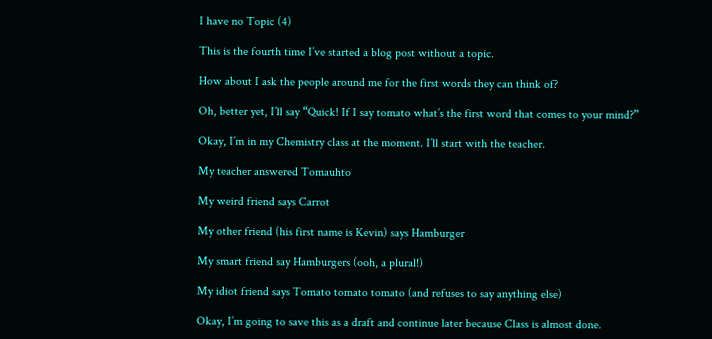I have no Topic (4)

This is the fourth time I’ve started a blog post without a topic.

How about I ask the people around me for the first words they can think of?

Oh, better yet, I’ll say “Quick! If I say tomato what’s the first word that comes to your mind?”

Okay, I’m in my Chemistry class at the moment. I’ll start with the teacher.

My teacher answered Tomauhto

My weird friend says Carrot

My other friend (his first name is Kevin) says Hamburger

My smart friend say Hamburgers (ooh, a plural!)

My idiot friend says Tomato tomato tomato (and refuses to say anything else)

Okay, I’m going to save this as a draft and continue later because Class is almost done.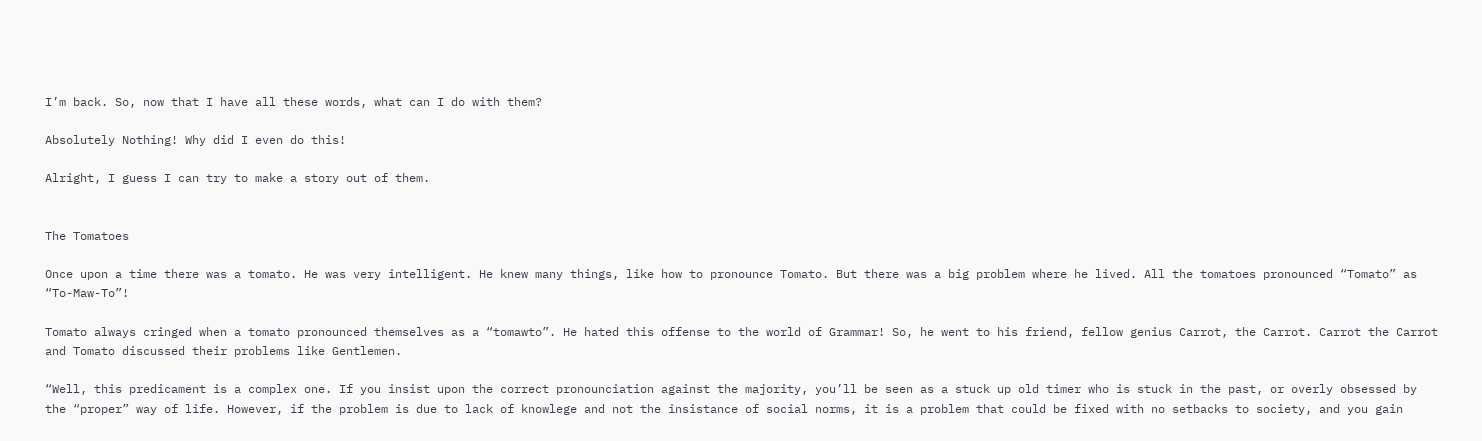I’m back. So, now that I have all these words, what can I do with them?

Absolutely Nothing! Why did I even do this!

Alright, I guess I can try to make a story out of them.


The Tomatoes

Once upon a time there was a tomato. He was very intelligent. He knew many things, like how to pronounce Tomato. But there was a big problem where he lived. All the tomatoes pronounced “Tomato” as “To-Maw-To”!

Tomato always cringed when a tomato pronounced themselves as a “tomawto”. He hated this offense to the world of Grammar! So, he went to his friend, fellow genius Carrot, the Carrot. Carrot the Carrot and Tomato discussed their problems like Gentlemen.

“Well, this predicament is a complex one. If you insist upon the correct pronounciation against the majority, you’ll be seen as a stuck up old timer who is stuck in the past, or overly obsessed by the “proper” way of life. However, if the problem is due to lack of knowlege and not the insistance of social norms, it is a problem that could be fixed with no setbacks to society, and you gain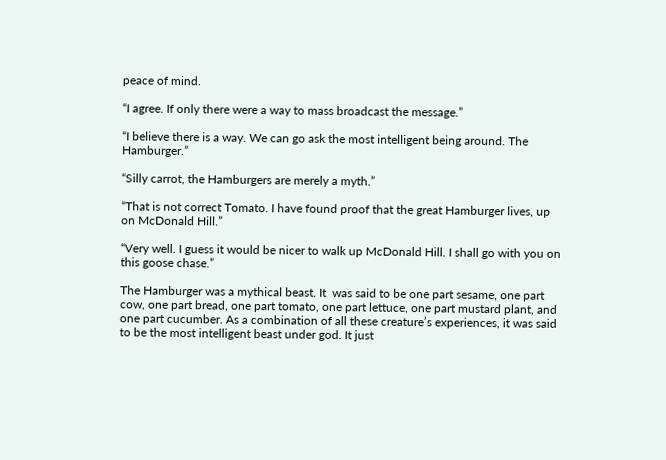peace of mind.

“I agree. If only there were a way to mass broadcast the message.”

“I believe there is a way. We can go ask the most intelligent being around. The Hamburger.”

“Silly carrot, the Hamburgers are merely a myth.”

“That is not correct Tomato. I have found proof that the great Hamburger lives, up on McDonald Hill.”

“Very well. I guess it would be nicer to walk up McDonald Hill. I shall go with you on this goose chase.”

The Hamburger was a mythical beast. It  was said to be one part sesame, one part cow, one part bread, one part tomato, one part lettuce, one part mustard plant, and one part cucumber. As a combination of all these creature’s experiences, it was said to be the most intelligent beast under god. It just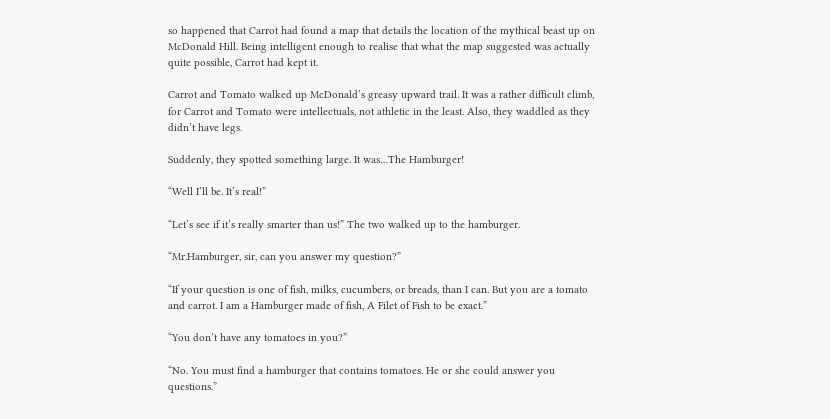so happened that Carrot had found a map that details the location of the mythical beast up on McDonald Hill. Being intelligent enough to realise that what the map suggested was actually quite possible, Carrot had kept it.

Carrot and Tomato walked up McDonald’s greasy upward trail. It was a rather difficult climb, for Carrot and Tomato were intellectuals, not athletic in the least. Also, they waddled as they didn’t have legs.

Suddenly, they spotted something large. It was…The Hamburger!

“Well I’ll be. It’s real!”

“Let’s see if it’s really smarter than us!” The two walked up to the hamburger.

“Mr.Hamburger, sir, can you answer my question?”

“If your question is one of fish, milks, cucumbers, or breads, than I can. But you are a tomato and carrot. I am a Hamburger made of fish, A Filet of Fish to be exact.”

“You don’t have any tomatoes in you?”

“No. You must find a hamburger that contains tomatoes. He or she could answer you questions.”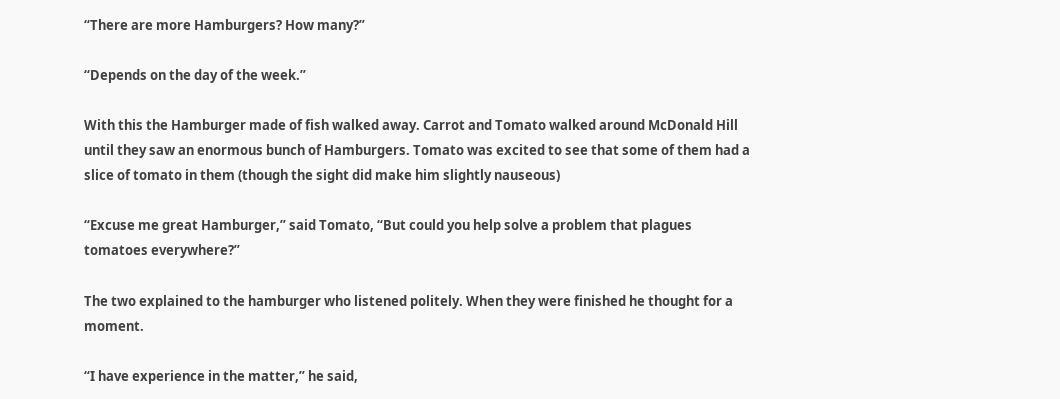“There are more Hamburgers? How many?”

“Depends on the day of the week.”

With this the Hamburger made of fish walked away. Carrot and Tomato walked around McDonald Hill until they saw an enormous bunch of Hamburgers. Tomato was excited to see that some of them had a slice of tomato in them (though the sight did make him slightly nauseous)

“Excuse me great Hamburger,” said Tomato, “But could you help solve a problem that plagues tomatoes everywhere?”

The two explained to the hamburger who listened politely. When they were finished he thought for a moment.

“I have experience in the matter,” he said,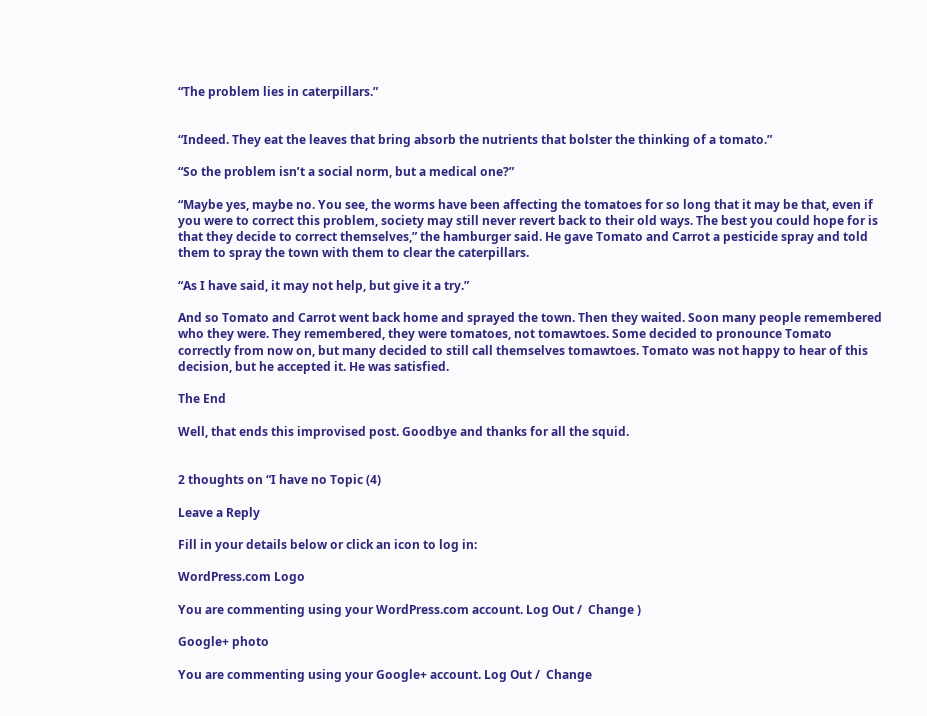“The problem lies in caterpillars.”


“Indeed. They eat the leaves that bring absorb the nutrients that bolster the thinking of a tomato.”

“So the problem isn’t a social norm, but a medical one?”

“Maybe yes, maybe no. You see, the worms have been affecting the tomatoes for so long that it may be that, even if you were to correct this problem, society may still never revert back to their old ways. The best you could hope for is that they decide to correct themselves,” the hamburger said. He gave Tomato and Carrot a pesticide spray and told them to spray the town with them to clear the caterpillars.

“As I have said, it may not help, but give it a try.”

And so Tomato and Carrot went back home and sprayed the town. Then they waited. Soon many people remembered who they were. They remembered, they were tomatoes, not tomawtoes. Some decided to pronounce Tomato correctly from now on, but many decided to still call themselves tomawtoes. Tomato was not happy to hear of this decision, but he accepted it. He was satisfied.

The End

Well, that ends this improvised post. Goodbye and thanks for all the squid.


2 thoughts on “I have no Topic (4)

Leave a Reply

Fill in your details below or click an icon to log in:

WordPress.com Logo

You are commenting using your WordPress.com account. Log Out /  Change )

Google+ photo

You are commenting using your Google+ account. Log Out /  Change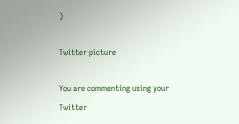)

Twitter picture

You are commenting using your Twitter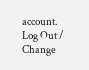account. Log Out /  Change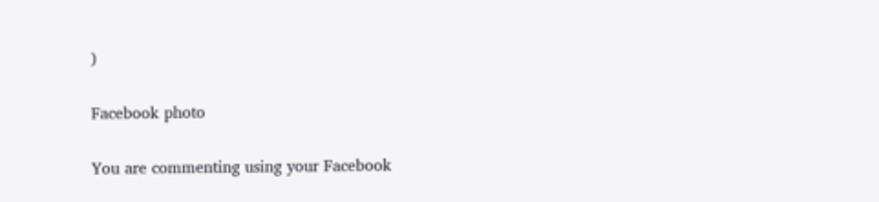)

Facebook photo

You are commenting using your Facebook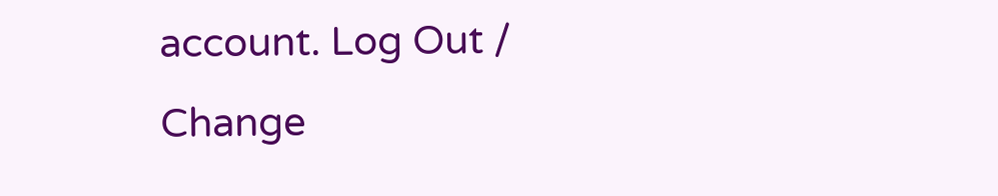account. Log Out /  Change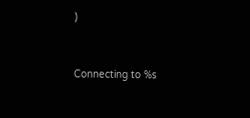)


Connecting to %s